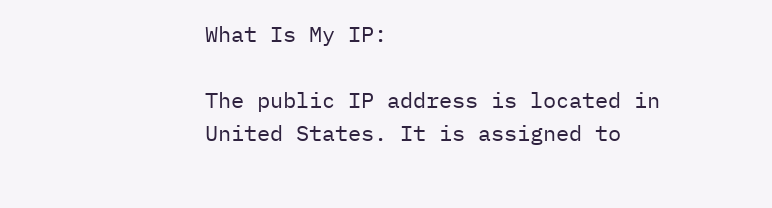What Is My IP:

The public IP address is located in United States. It is assigned to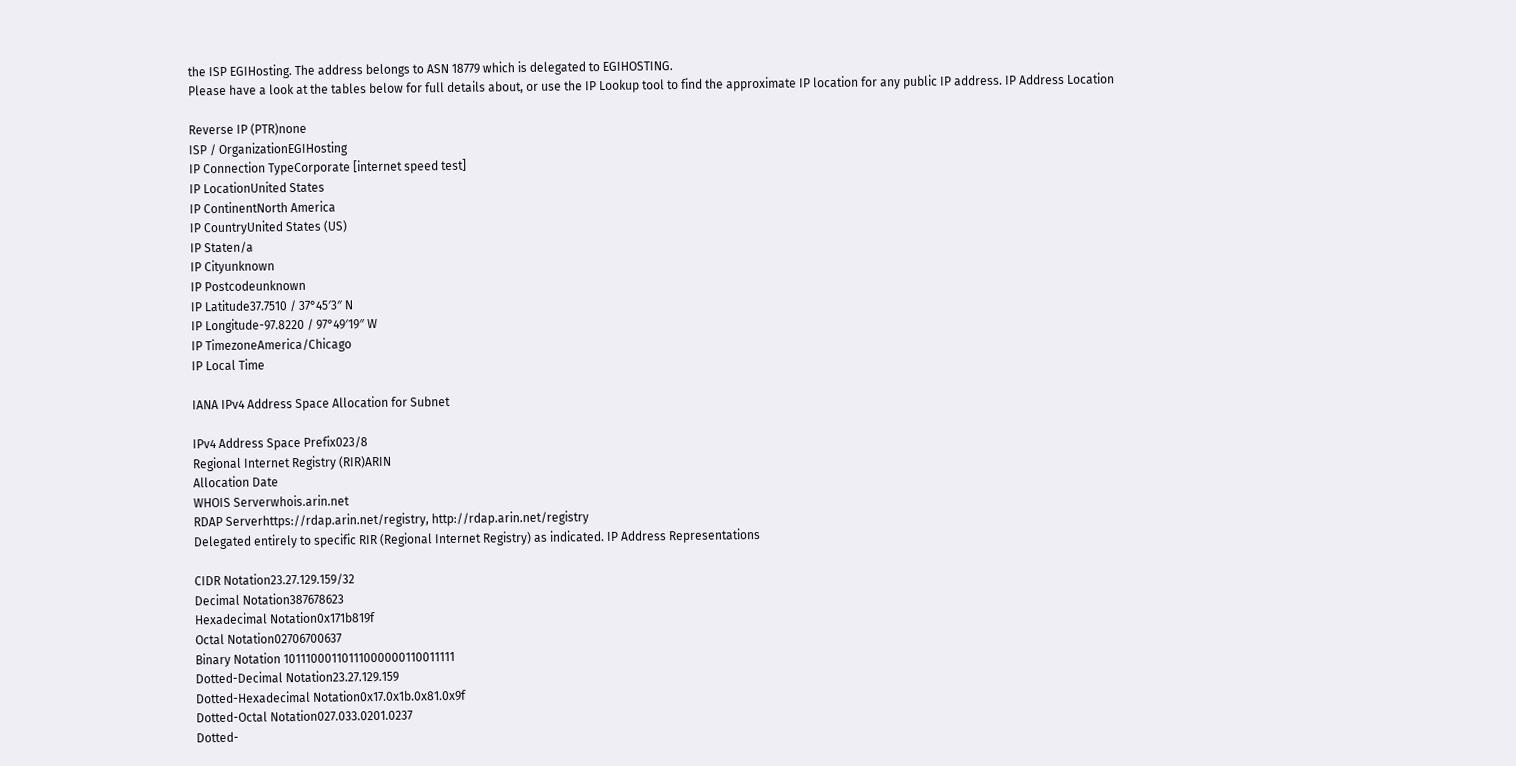the ISP EGIHosting. The address belongs to ASN 18779 which is delegated to EGIHOSTING.
Please have a look at the tables below for full details about, or use the IP Lookup tool to find the approximate IP location for any public IP address. IP Address Location

Reverse IP (PTR)none
ISP / OrganizationEGIHosting
IP Connection TypeCorporate [internet speed test]
IP LocationUnited States
IP ContinentNorth America
IP CountryUnited States (US)
IP Staten/a
IP Cityunknown
IP Postcodeunknown
IP Latitude37.7510 / 37°45′3″ N
IP Longitude-97.8220 / 97°49′19″ W
IP TimezoneAmerica/Chicago
IP Local Time

IANA IPv4 Address Space Allocation for Subnet

IPv4 Address Space Prefix023/8
Regional Internet Registry (RIR)ARIN
Allocation Date
WHOIS Serverwhois.arin.net
RDAP Serverhttps://rdap.arin.net/registry, http://rdap.arin.net/registry
Delegated entirely to specific RIR (Regional Internet Registry) as indicated. IP Address Representations

CIDR Notation23.27.129.159/32
Decimal Notation387678623
Hexadecimal Notation0x171b819f
Octal Notation02706700637
Binary Notation 10111000110111000000110011111
Dotted-Decimal Notation23.27.129.159
Dotted-Hexadecimal Notation0x17.0x1b.0x81.0x9f
Dotted-Octal Notation027.033.0201.0237
Dotted-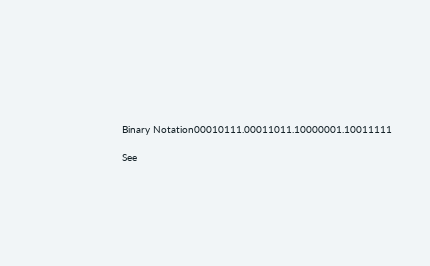Binary Notation00010111.00011011.10000001.10011111

See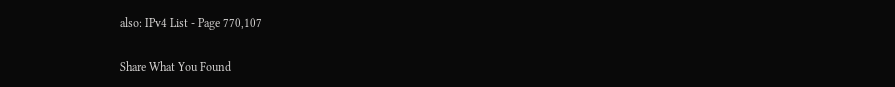also: IPv4 List - Page 770,107

Share What You Found